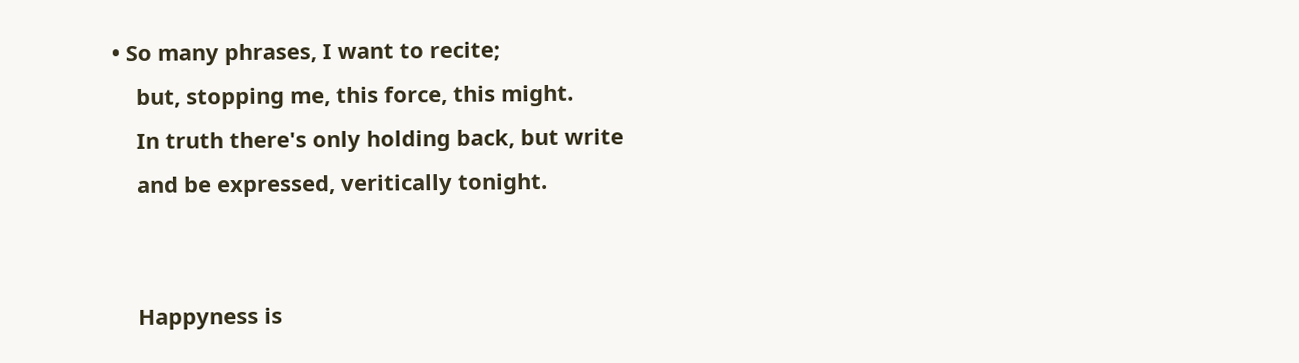• So many phrases, I want to recite;
    but, stopping me, this force, this might.
    In truth there's only holding back, but write
    and be expressed, veritically tonight.


    Happyness is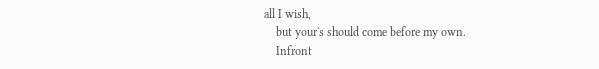all I wish,
    but your's should come before my own.
    Infront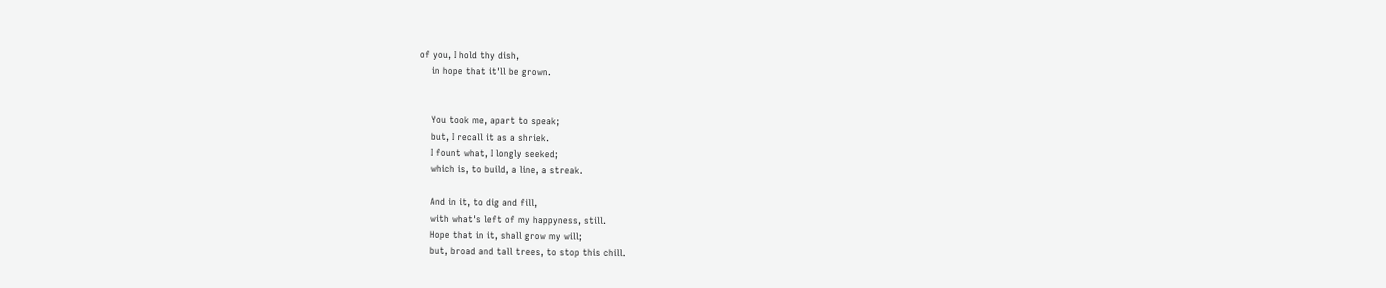of you, I hold thy dish,
    in hope that it'll be grown.


    You took me, apart to speak;
    but, I recall it as a shriek.
    I fount what, I longly seeked;
    which is, to build, a line, a streak.

    And in it, to dig and fill,
    with what's left of my happyness, still.
    Hope that in it, shall grow my will;
    but, broad and tall trees, to stop this chill.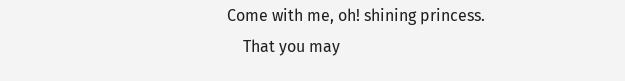Come with me, oh! shining princess.
    That you may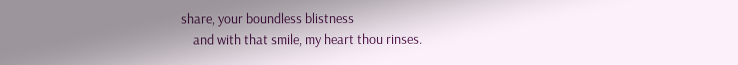share, your boundless blistness
    and with that smile, my heart thou rinses.